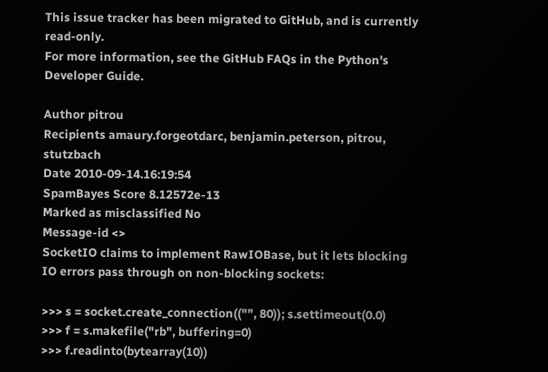This issue tracker has been migrated to GitHub, and is currently read-only.
For more information, see the GitHub FAQs in the Python's Developer Guide.

Author pitrou
Recipients amaury.forgeotdarc, benjamin.peterson, pitrou, stutzbach
Date 2010-09-14.16:19:54
SpamBayes Score 8.12572e-13
Marked as misclassified No
Message-id <>
SocketIO claims to implement RawIOBase, but it lets blocking IO errors pass through on non-blocking sockets:

>>> s = socket.create_connection(("", 80)); s.settimeout(0.0)
>>> f = s.makefile("rb", buffering=0)
>>> f.readinto(bytearray(10))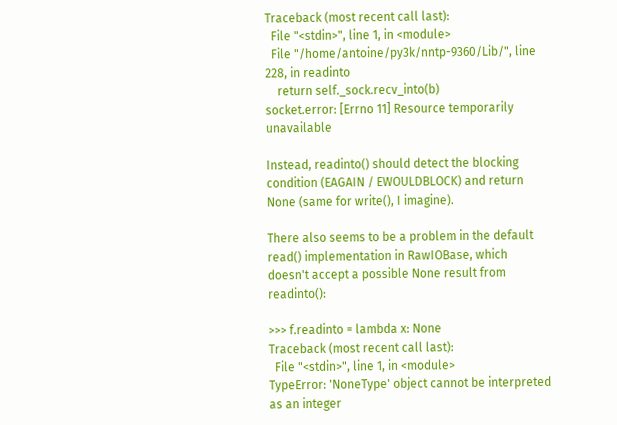Traceback (most recent call last):
  File "<stdin>", line 1, in <module>
  File "/home/antoine/py3k/nntp-9360/Lib/", line 228, in readinto
    return self._sock.recv_into(b)
socket.error: [Errno 11] Resource temporarily unavailable

Instead, readinto() should detect the blocking condition (EAGAIN / EWOULDBLOCK) and return None (same for write(), I imagine).

There also seems to be a problem in the default read() implementation in RawIOBase, which doesn't accept a possible None result from readinto():

>>> f.readinto = lambda x: None
Traceback (most recent call last):
  File "<stdin>", line 1, in <module>
TypeError: 'NoneType' object cannot be interpreted as an integer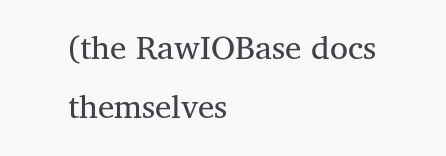(the RawIOBase docs themselves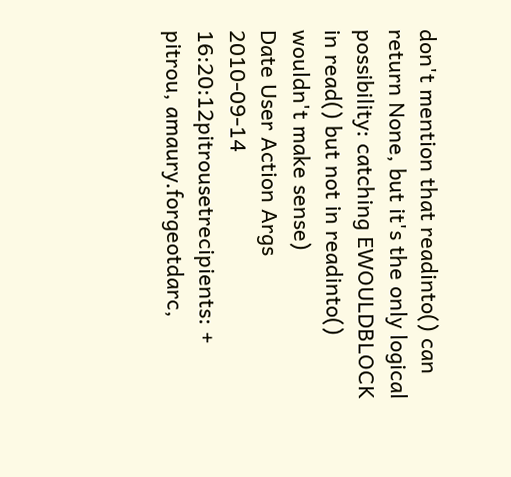don't mention that readinto() can return None, but it's the only logical possibility: catching EWOULDBLOCK in read() but not in readinto() wouldn't make sense)
Date User Action Args
2010-09-14 16:20:12pitrousetrecipients: + pitrou, amaury.forgeotdarc,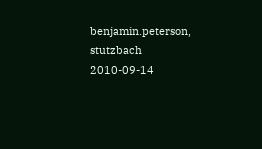benjamin.peterson, stutzbach
2010-09-14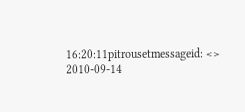16:20:11pitrousetmessageid: <>
2010-09-14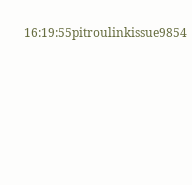16:19:55pitroulinkissue9854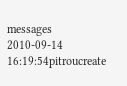messages
2010-09-14 16:19:54pitroucreate